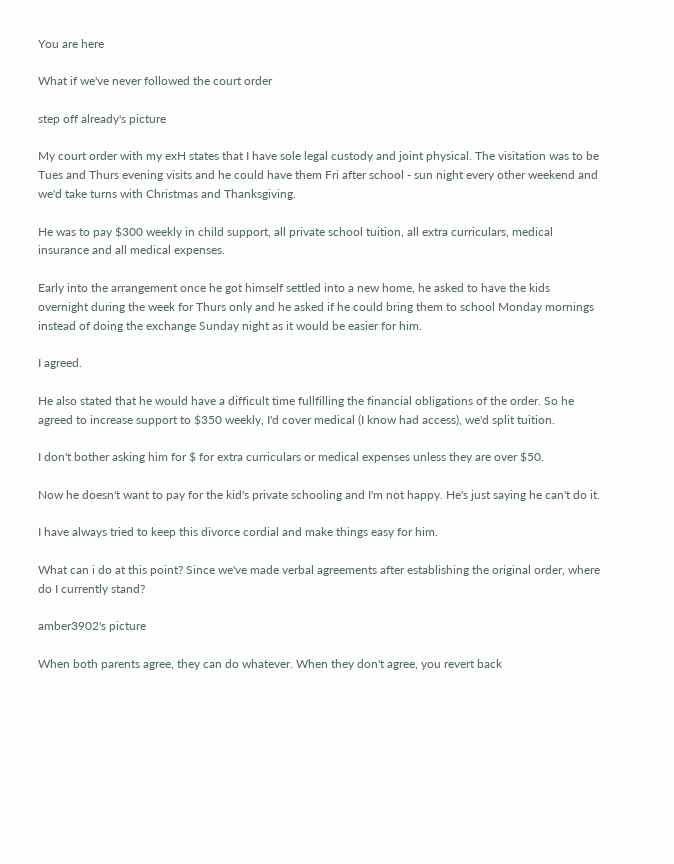You are here

What if we've never followed the court order

step off already's picture

My court order with my exH states that I have sole legal custody and joint physical. The visitation was to be Tues and Thurs evening visits and he could have them Fri after school - sun night every other weekend and we'd take turns with Christmas and Thanksgiving.

He was to pay $300 weekly in child support, all private school tuition, all extra curriculars, medical insurance and all medical expenses.

Early into the arrangement once he got himself settled into a new home, he asked to have the kids overnight during the week for Thurs only and he asked if he could bring them to school Monday mornings instead of doing the exchange Sunday night as it would be easier for him.

I agreed.

He also stated that he would have a difficult time fullfilling the financial obligations of the order. So he agreed to increase support to $350 weekly, I'd cover medical (I know had access), we'd split tuition.

I don't bother asking him for $ for extra curriculars or medical expenses unless they are over $50.

Now he doesn't want to pay for the kid's private schooling and I'm not happy. He's just saying he can't do it.

I have always tried to keep this divorce cordial and make things easy for him.

What can i do at this point? Since we've made verbal agreements after establishing the original order, where do I currently stand?

amber3902's picture

When both parents agree, they can do whatever. When they don't agree, you revert back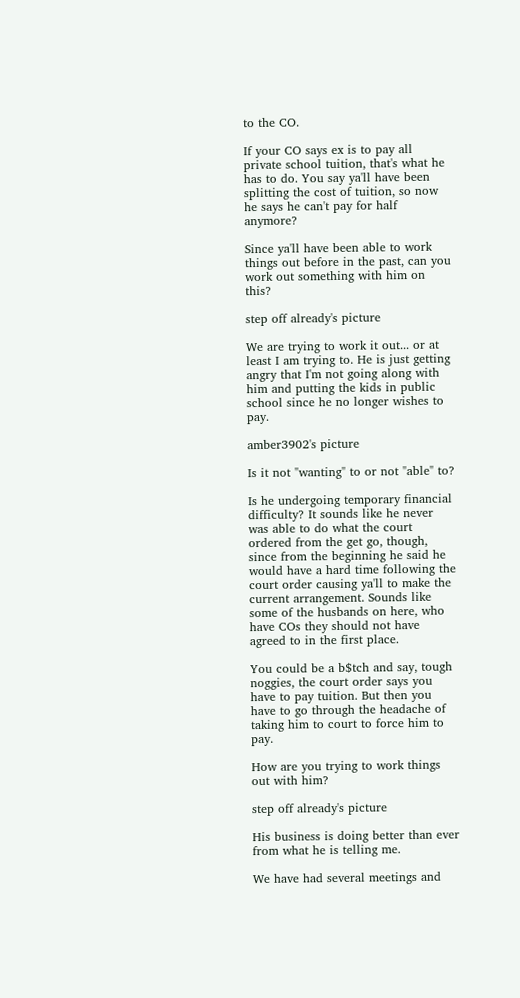to the CO.

If your CO says ex is to pay all private school tuition, that's what he has to do. You say ya'll have been splitting the cost of tuition, so now he says he can't pay for half anymore?

Since ya'll have been able to work things out before in the past, can you work out something with him on this?

step off already's picture

We are trying to work it out... or at least I am trying to. He is just getting angry that I'm not going along with him and putting the kids in public school since he no longer wishes to pay.

amber3902's picture

Is it not "wanting" to or not "able" to?

Is he undergoing temporary financial difficulty? It sounds like he never was able to do what the court ordered from the get go, though, since from the beginning he said he would have a hard time following the court order causing ya'll to make the current arrangement. Sounds like some of the husbands on here, who have COs they should not have agreed to in the first place.

You could be a b$tch and say, tough noggies, the court order says you have to pay tuition. But then you have to go through the headache of taking him to court to force him to pay.

How are you trying to work things out with him?

step off already's picture

His business is doing better than ever from what he is telling me.

We have had several meetings and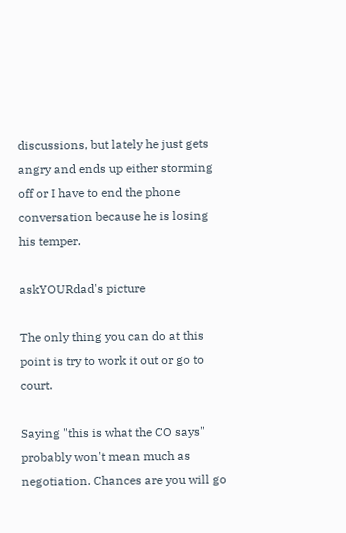discussions, but lately he just gets angry and ends up either storming off or I have to end the phone conversation because he is losing his temper.

askYOURdad's picture

The only thing you can do at this point is try to work it out or go to court.

Saying "this is what the CO says" probably won't mean much as negotiation. Chances are you will go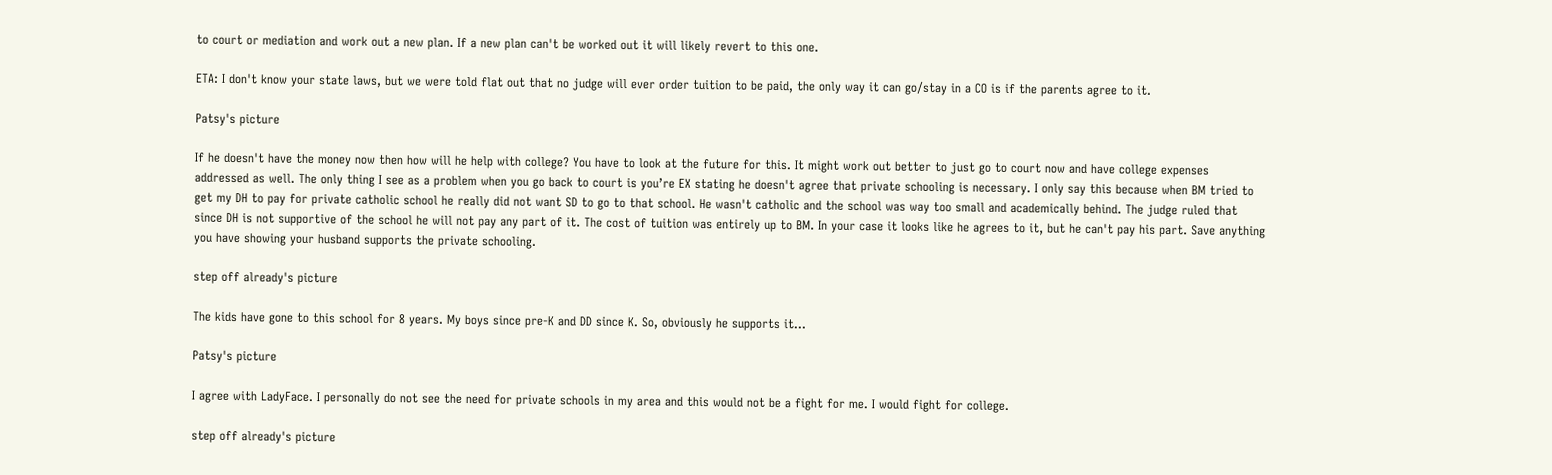to court or mediation and work out a new plan. If a new plan can't be worked out it will likely revert to this one.

ETA: I don't know your state laws, but we were told flat out that no judge will ever order tuition to be paid, the only way it can go/stay in a CO is if the parents agree to it.

Patsy's picture

If he doesn't have the money now then how will he help with college? You have to look at the future for this. It might work out better to just go to court now and have college expenses addressed as well. The only thing I see as a problem when you go back to court is you’re EX stating he doesn't agree that private schooling is necessary. I only say this because when BM tried to get my DH to pay for private catholic school he really did not want SD to go to that school. He wasn't catholic and the school was way too small and academically behind. The judge ruled that since DH is not supportive of the school he will not pay any part of it. The cost of tuition was entirely up to BM. In your case it looks like he agrees to it, but he can't pay his part. Save anything you have showing your husband supports the private schooling.

step off already's picture

The kids have gone to this school for 8 years. My boys since pre-K and DD since K. So, obviously he supports it...

Patsy's picture

I agree with LadyFace. I personally do not see the need for private schools in my area and this would not be a fight for me. I would fight for college.

step off already's picture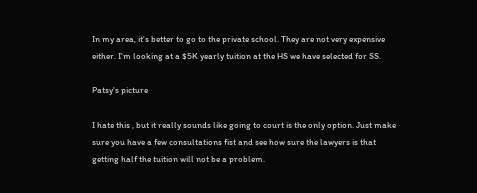In my area, it's better to go to the private school. They are not very expensive either. I'm looking at a $5K yearly tuition at the HS we have selected for SS.

Patsy's picture

I hate this , but it really sounds like going to court is the only option. Just make sure you have a few consultations fist and see how sure the lawyers is that getting half the tuition will not be a problem.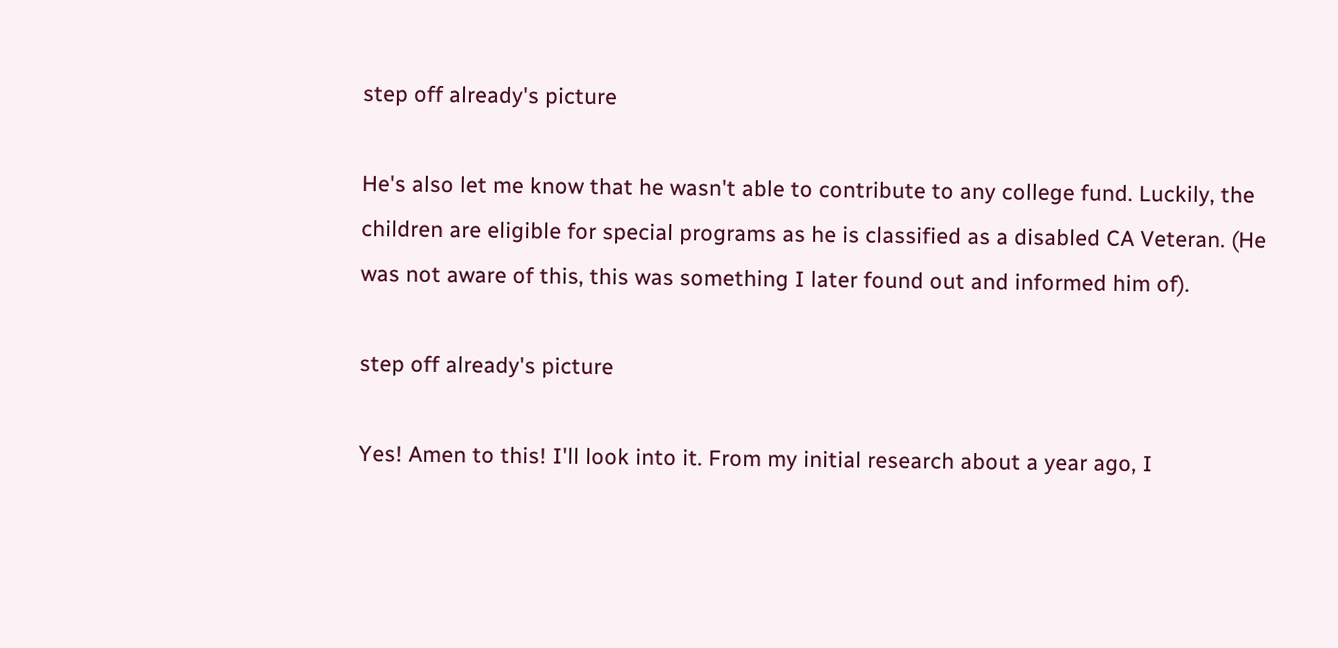step off already's picture

He's also let me know that he wasn't able to contribute to any college fund. Luckily, the children are eligible for special programs as he is classified as a disabled CA Veteran. (He was not aware of this, this was something I later found out and informed him of).

step off already's picture

Yes! Amen to this! I'll look into it. From my initial research about a year ago, I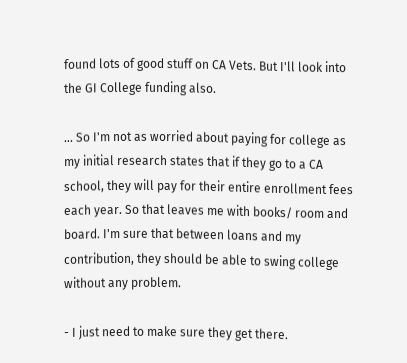found lots of good stuff on CA Vets. But I'll look into the GI College funding also.

... So I'm not as worried about paying for college as my initial research states that if they go to a CA school, they will pay for their entire enrollment fees each year. So that leaves me with books/ room and board. I'm sure that between loans and my contribution, they should be able to swing college without any problem.

- I just need to make sure they get there.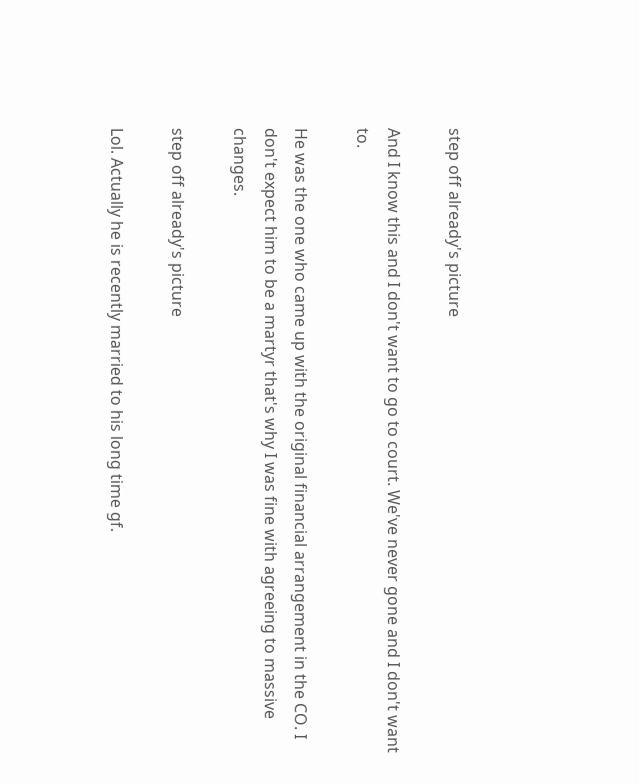step off already's picture

And I know this and I don't want to go to court. We've never gone and I don't want to.

He was the one who came up with the original financial arrangement in the CO. I don't expect him to be a martyr that's why I was fine with agreeing to massive changes.

step off already's picture

Lol. Actually he is recently married to his long time gf.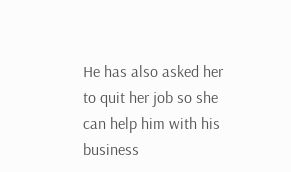He has also asked her to quit her job so she can help him with his business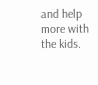and help more with the kids.